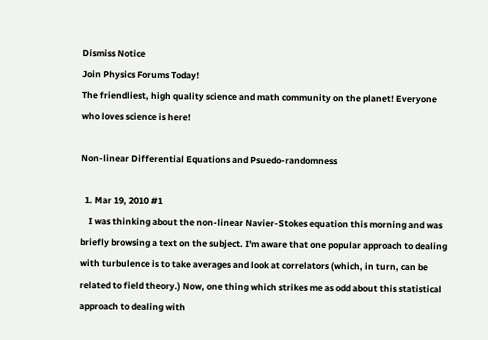Dismiss Notice
Join Physics Forums Today!
The friendliest, high quality science and math community on the planet! Everyone who loves science is here!

Non-linear Differential Equations and Psuedo-randomness

  1. Mar 19, 2010 #1
    I was thinking about the non-linear Navier-Stokes equation this morning and was briefly browsing a text on the subject. I'm aware that one popular approach to dealing with turbulence is to take averages and look at correlators (which, in turn, can be related to field theory.) Now, one thing which strikes me as odd about this statistical approach to dealing with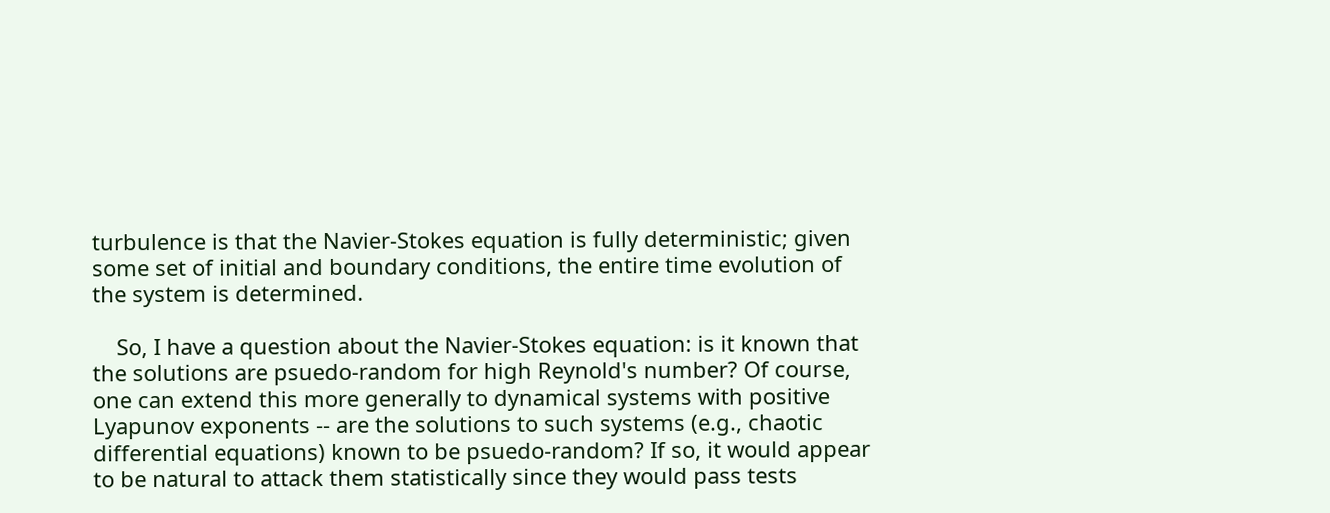turbulence is that the Navier-Stokes equation is fully deterministic; given some set of initial and boundary conditions, the entire time evolution of the system is determined.

    So, I have a question about the Navier-Stokes equation: is it known that the solutions are psuedo-random for high Reynold's number? Of course, one can extend this more generally to dynamical systems with positive Lyapunov exponents -- are the solutions to such systems (e.g., chaotic differential equations) known to be psuedo-random? If so, it would appear to be natural to attack them statistically since they would pass tests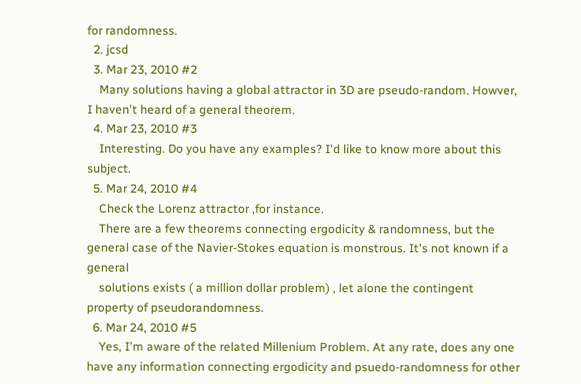for randomness.
  2. jcsd
  3. Mar 23, 2010 #2
    Many solutions having a global attractor in 3D are pseudo-random. Howver, I haven't heard of a general theorem.
  4. Mar 23, 2010 #3
    Interesting. Do you have any examples? I'd like to know more about this subject.
  5. Mar 24, 2010 #4
    Check the Lorenz attractor ,for instance.
    There are a few theorems connecting ergodicity & randomness, but the general case of the Navier-Stokes equation is monstrous. It's not known if a general
    solutions exists ( a million dollar problem) , let alone the contingent property of pseudorandomness.
  6. Mar 24, 2010 #5
    Yes, I'm aware of the related Millenium Problem. At any rate, does any one have any information connecting ergodicity and psuedo-randomness for other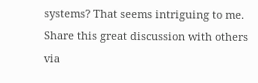systems? That seems intriguing to me.
Share this great discussion with others via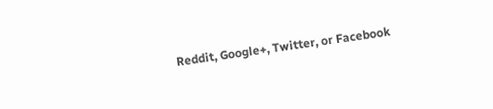Reddit, Google+, Twitter, or Facebook